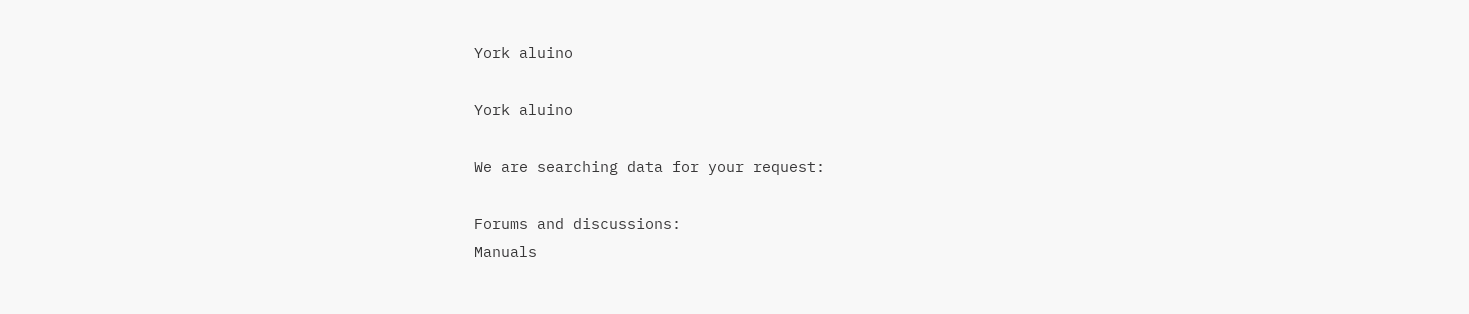York aluino

York aluino

We are searching data for your request:

Forums and discussions:
Manuals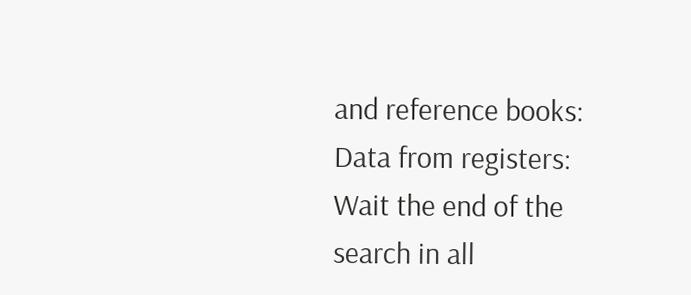and reference books:
Data from registers:
Wait the end of the search in all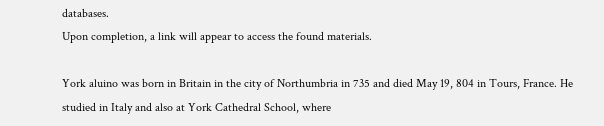databases.
Upon completion, a link will appear to access the found materials.

York aluino was born in Britain in the city of Northumbria in 735 and died May 19, 804 in Tours, France. He studied in Italy and also at York Cathedral School, where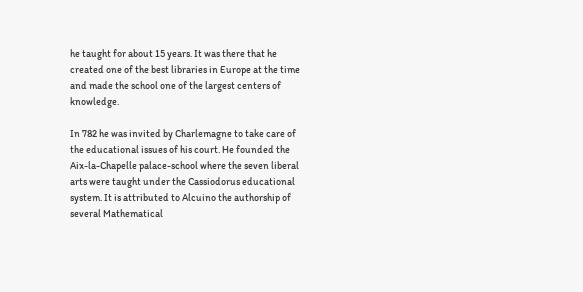he taught for about 15 years. It was there that he created one of the best libraries in Europe at the time and made the school one of the largest centers of knowledge.

In 782 he was invited by Charlemagne to take care of the educational issues of his court. He founded the Aix-la-Chapelle palace-school where the seven liberal arts were taught under the Cassiodorus educational system. It is attributed to Alcuino the authorship of several Mathematical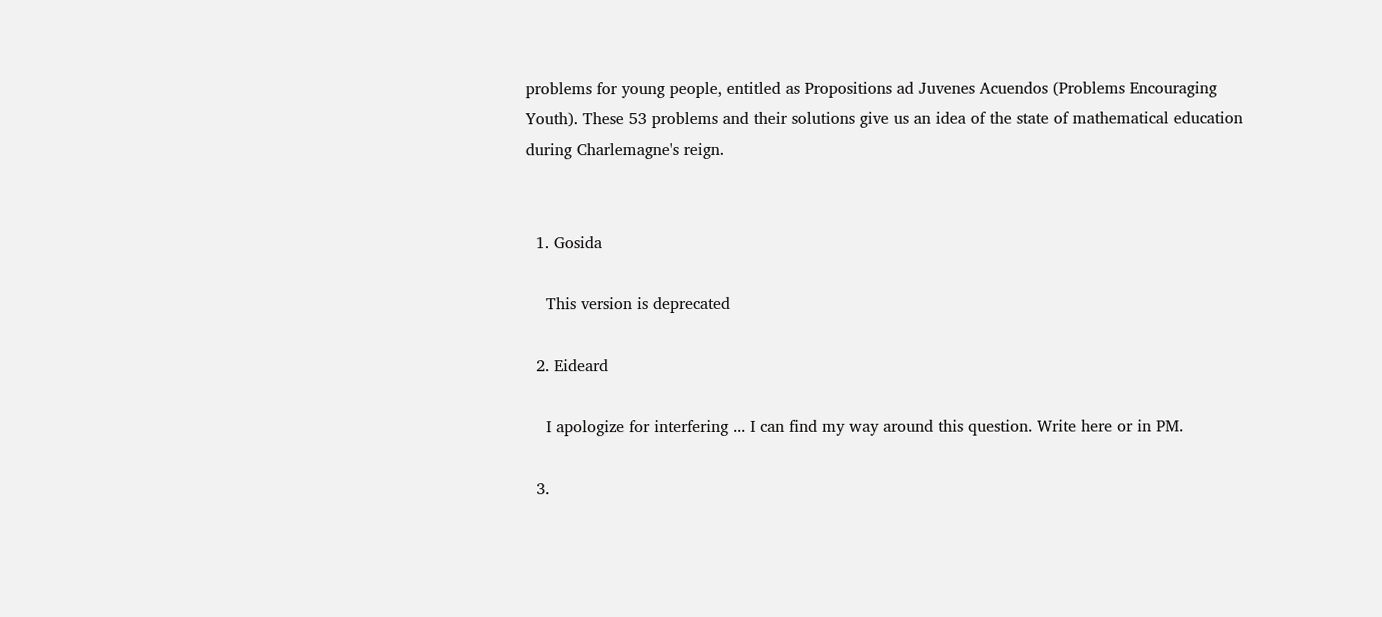problems for young people, entitled as Propositions ad Juvenes Acuendos (Problems Encouraging Youth). These 53 problems and their solutions give us an idea of the state of mathematical education during Charlemagne's reign.


  1. Gosida

    This version is deprecated

  2. Eideard

    I apologize for interfering ... I can find my way around this question. Write here or in PM.

  3.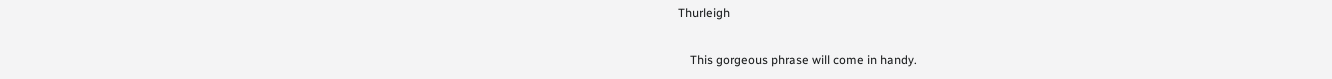Thurleigh

    This gorgeous phrase will come in handy.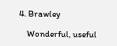4. Brawley

    Wonderful, useful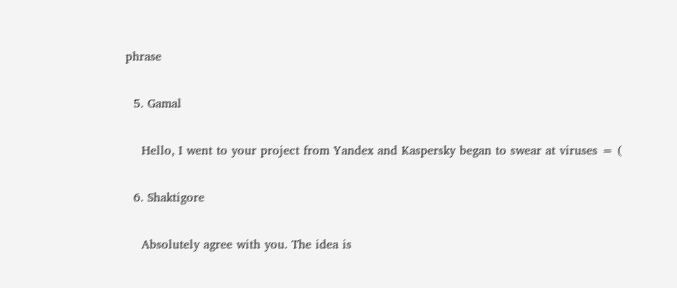phrase

  5. Gamal

    Hello, I went to your project from Yandex and Kaspersky began to swear at viruses = (

  6. Shaktigore

    Absolutely agree with you. The idea is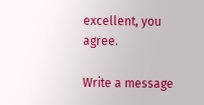excellent, you agree.

Write a message